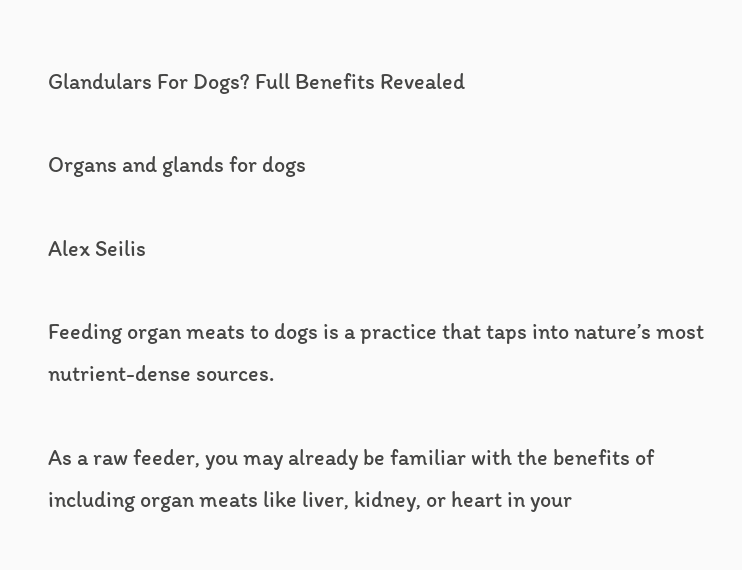Glandulars For Dogs? Full Benefits Revealed

Organs and glands for dogs

Alex Seilis

Feeding organ meats to dogs is a practice that taps into nature’s most nutrient-dense sources.

As a raw feeder, you may already be familiar with the benefits of including organ meats like liver, kidney, or heart in your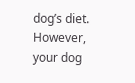dog’s diet. However, your dog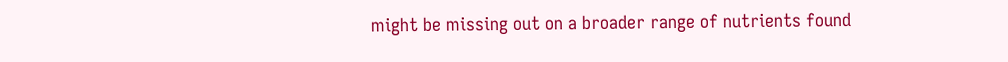might be missing out on a broader range of nutrients found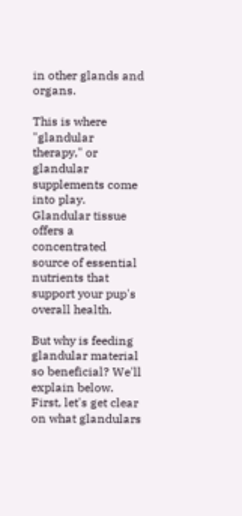in other glands and organs.

This is where "glandular therapy," or glandular supplements come into play. Glandular tissue offers a concentrated source of essential nutrients that support your pup's overall health.

But why is feeding glandular material so beneficial? We'll explain below. First, let's get clear on what glandulars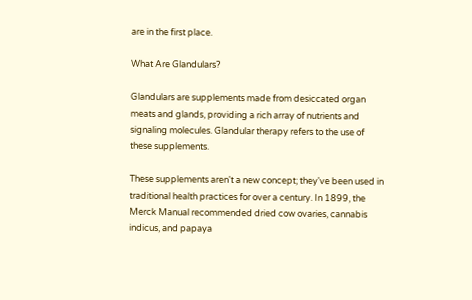are in the first place.

What Are Glandulars?

Glandulars are supplements made from desiccated organ meats and glands, providing a rich array of nutrients and signaling molecules. Glandular therapy refers to the use of these supplements.

These supplements aren't a new concept; they've been used in traditional health practices for over a century. In 1899, the Merck Manual recommended dried cow ovaries, cannabis indicus, and papaya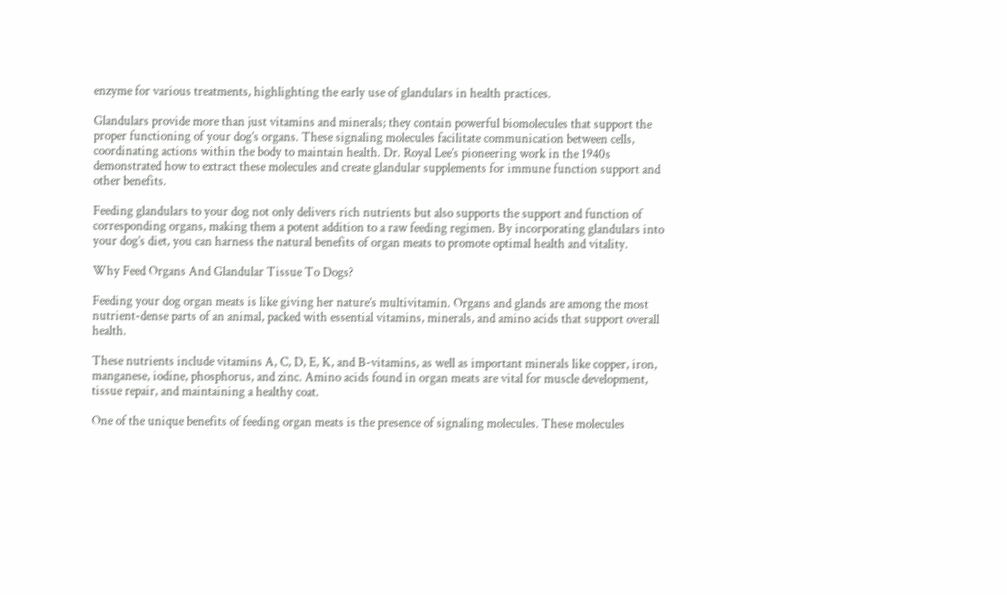enzyme for various treatments, highlighting the early use of glandulars in health practices.

Glandulars provide more than just vitamins and minerals; they contain powerful biomolecules that support the proper functioning of your dog’s organs. These signaling molecules facilitate communication between cells, coordinating actions within the body to maintain health. Dr. Royal Lee’s pioneering work in the 1940s demonstrated how to extract these molecules and create glandular supplements for immune function support and other benefits.

Feeding glandulars to your dog not only delivers rich nutrients but also supports the support and function of corresponding organs, making them a potent addition to a raw feeding regimen. By incorporating glandulars into your dog’s diet, you can harness the natural benefits of organ meats to promote optimal health and vitality.

Why Feed Organs And Glandular Tissue To Dogs?

Feeding your dog organ meats is like giving her nature’s multivitamin. Organs and glands are among the most nutrient-dense parts of an animal, packed with essential vitamins, minerals, and amino acids that support overall health.

These nutrients include vitamins A, C, D, E, K, and B-vitamins, as well as important minerals like copper, iron, manganese, iodine, phosphorus, and zinc. Amino acids found in organ meats are vital for muscle development, tissue repair, and maintaining a healthy coat.

One of the unique benefits of feeding organ meats is the presence of signaling molecules. These molecules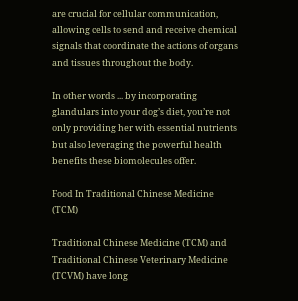are crucial for cellular communication, allowing cells to send and receive chemical signals that coordinate the actions of organs and tissues throughout the body.

In other words ... by incorporating glandulars into your dog’s diet, you’re not only providing her with essential nutrients but also leveraging the powerful health benefits these biomolecules offer.

Food In Traditional Chinese Medicine (TCM)

Traditional Chinese Medicine (TCM) and Traditional Chinese Veterinary Medicine (TCVM) have long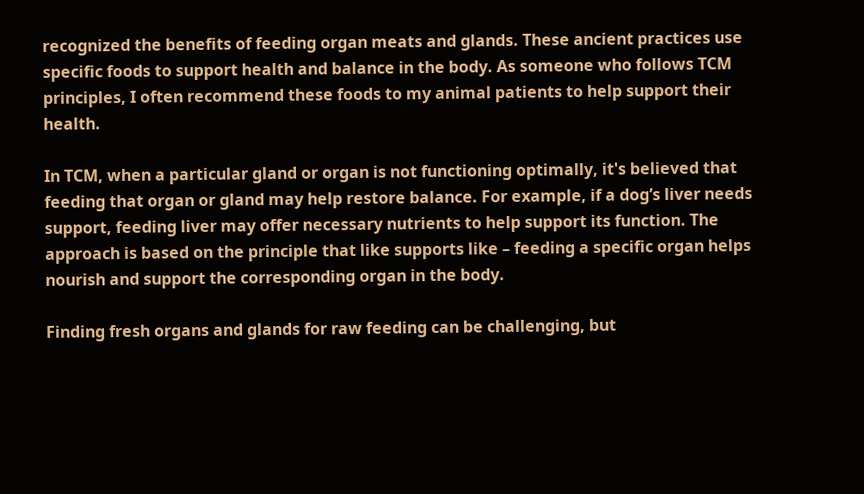recognized the benefits of feeding organ meats and glands. These ancient practices use specific foods to support health and balance in the body. As someone who follows TCM principles, I often recommend these foods to my animal patients to help support their health.

In TCM, when a particular gland or organ is not functioning optimally, it's believed that feeding that organ or gland may help restore balance. For example, if a dog’s liver needs support, feeding liver may offer necessary nutrients to help support its function. The approach is based on the principle that like supports like – feeding a specific organ helps nourish and support the corresponding organ in the body.

Finding fresh organs and glands for raw feeding can be challenging, but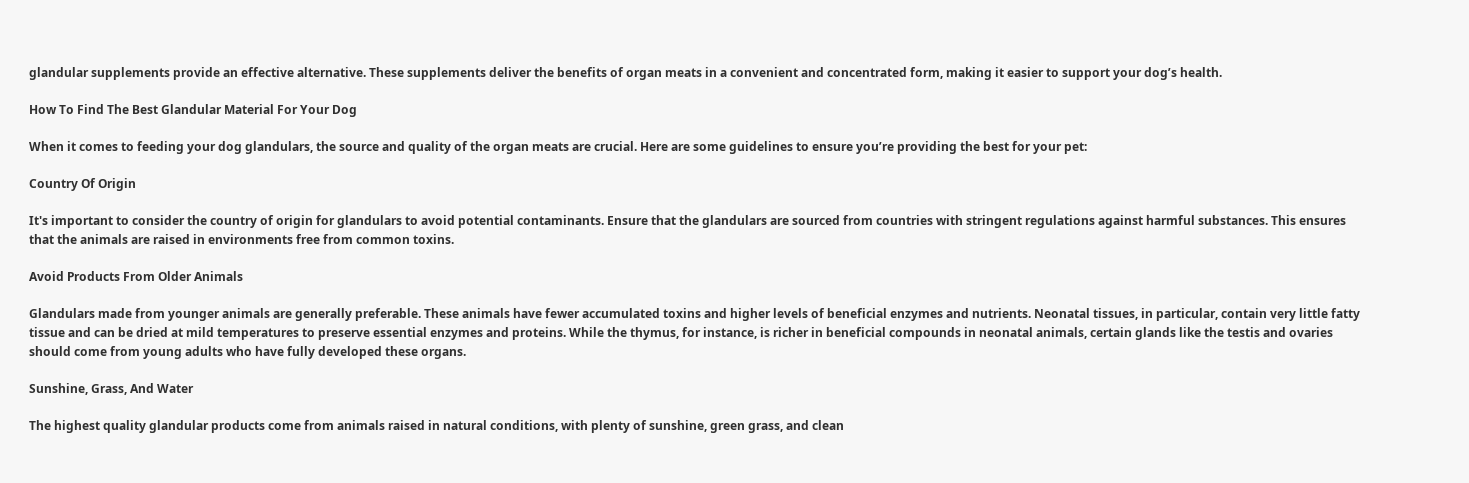glandular supplements provide an effective alternative. These supplements deliver the benefits of organ meats in a convenient and concentrated form, making it easier to support your dog’s health.

How To Find The Best Glandular Material For Your Dog

When it comes to feeding your dog glandulars, the source and quality of the organ meats are crucial. Here are some guidelines to ensure you’re providing the best for your pet:

Country Of Origin

It's important to consider the country of origin for glandulars to avoid potential contaminants. Ensure that the glandulars are sourced from countries with stringent regulations against harmful substances. This ensures that the animals are raised in environments free from common toxins.

Avoid Products From Older Animals

Glandulars made from younger animals are generally preferable. These animals have fewer accumulated toxins and higher levels of beneficial enzymes and nutrients. Neonatal tissues, in particular, contain very little fatty tissue and can be dried at mild temperatures to preserve essential enzymes and proteins. While the thymus, for instance, is richer in beneficial compounds in neonatal animals, certain glands like the testis and ovaries should come from young adults who have fully developed these organs.

Sunshine, Grass, And Water

The highest quality glandular products come from animals raised in natural conditions, with plenty of sunshine, green grass, and clean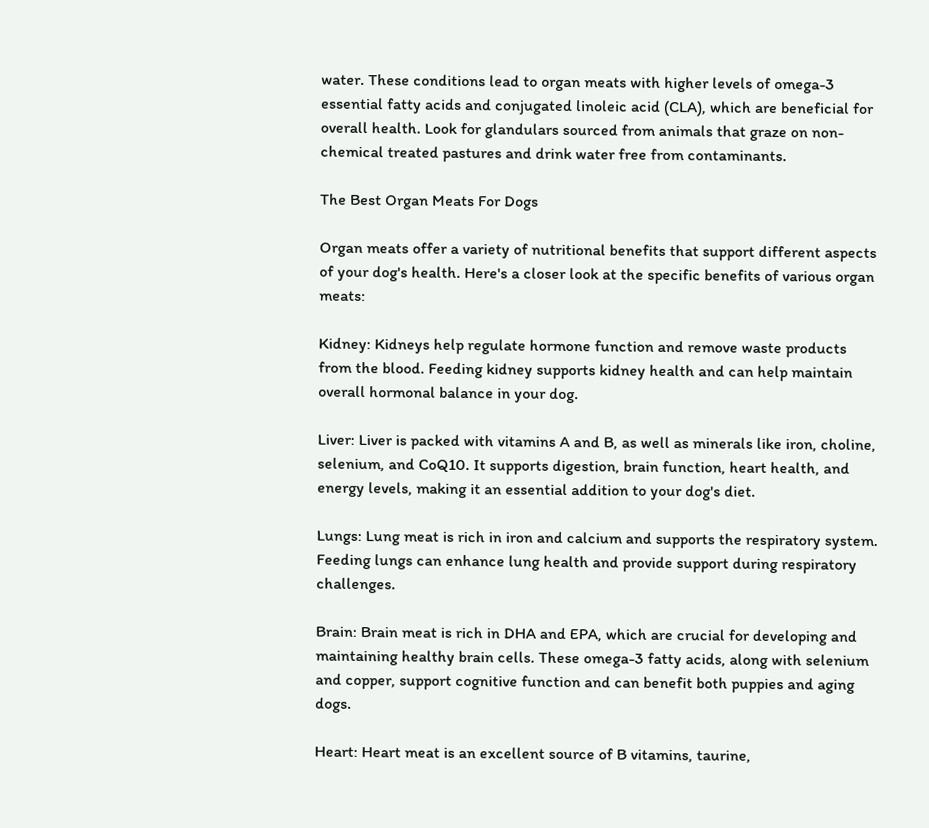water. These conditions lead to organ meats with higher levels of omega-3 essential fatty acids and conjugated linoleic acid (CLA), which are beneficial for overall health. Look for glandulars sourced from animals that graze on non-chemical treated pastures and drink water free from contaminants.

The Best Organ Meats For Dogs

Organ meats offer a variety of nutritional benefits that support different aspects of your dog's health. Here's a closer look at the specific benefits of various organ meats:

Kidney: Kidneys help regulate hormone function and remove waste products from the blood. Feeding kidney supports kidney health and can help maintain overall hormonal balance in your dog.

Liver: Liver is packed with vitamins A and B, as well as minerals like iron, choline, selenium, and CoQ10. It supports digestion, brain function, heart health, and energy levels, making it an essential addition to your dog's diet.

Lungs: Lung meat is rich in iron and calcium and supports the respiratory system. Feeding lungs can enhance lung health and provide support during respiratory challenges.

Brain: Brain meat is rich in DHA and EPA, which are crucial for developing and maintaining healthy brain cells. These omega-3 fatty acids, along with selenium and copper, support cognitive function and can benefit both puppies and aging dogs.

Heart: Heart meat is an excellent source of B vitamins, taurine,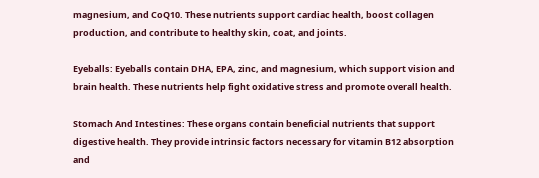magnesium, and CoQ10. These nutrients support cardiac health, boost collagen production, and contribute to healthy skin, coat, and joints.

Eyeballs: Eyeballs contain DHA, EPA, zinc, and magnesium, which support vision and brain health. These nutrients help fight oxidative stress and promote overall health.

Stomach And Intestines: These organs contain beneficial nutrients that support digestive health. They provide intrinsic factors necessary for vitamin B12 absorption and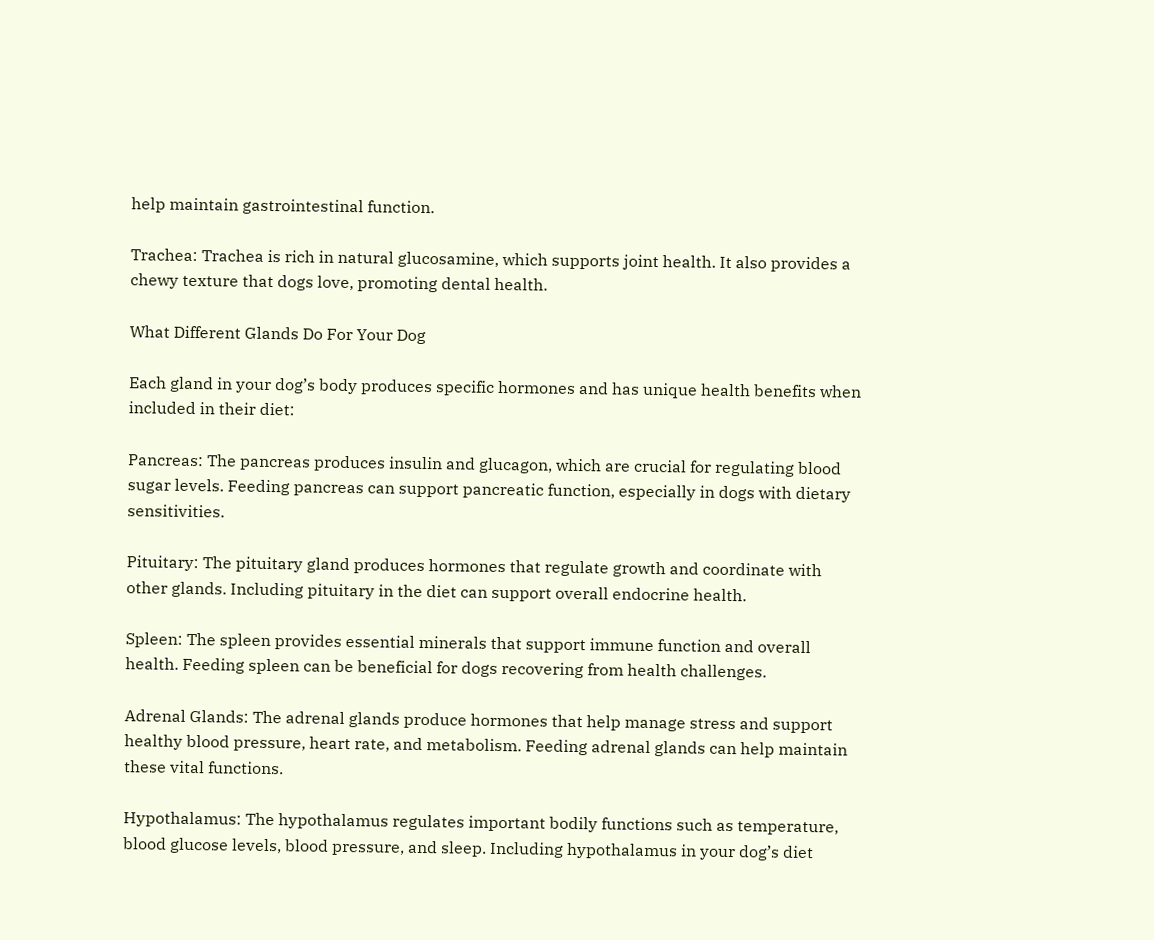help maintain gastrointestinal function.

Trachea: Trachea is rich in natural glucosamine, which supports joint health. It also provides a chewy texture that dogs love, promoting dental health.

What Different Glands Do For Your Dog

Each gland in your dog’s body produces specific hormones and has unique health benefits when included in their diet:

Pancreas: The pancreas produces insulin and glucagon, which are crucial for regulating blood sugar levels. Feeding pancreas can support pancreatic function, especially in dogs with dietary sensitivities.

Pituitary: The pituitary gland produces hormones that regulate growth and coordinate with other glands. Including pituitary in the diet can support overall endocrine health.

Spleen: The spleen provides essential minerals that support immune function and overall health. Feeding spleen can be beneficial for dogs recovering from health challenges.

Adrenal Glands: The adrenal glands produce hormones that help manage stress and support healthy blood pressure, heart rate, and metabolism. Feeding adrenal glands can help maintain these vital functions.

Hypothalamus: The hypothalamus regulates important bodily functions such as temperature, blood glucose levels, blood pressure, and sleep. Including hypothalamus in your dog’s diet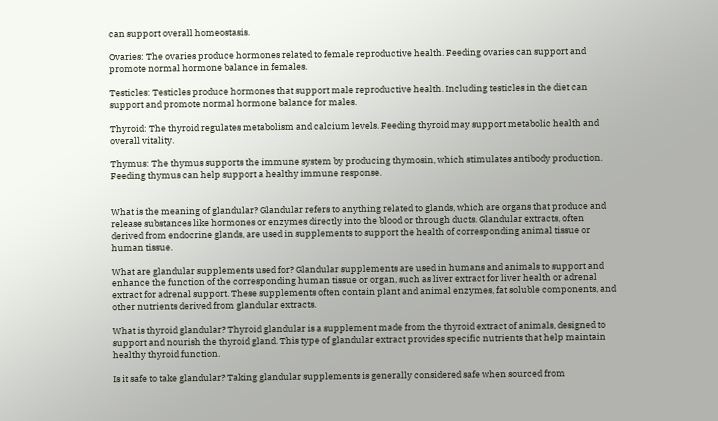can support overall homeostasis.

Ovaries: The ovaries produce hormones related to female reproductive health. Feeding ovaries can support and promote normal hormone balance in females.

Testicles: Testicles produce hormones that support male reproductive health. Including testicles in the diet can support and promote normal hormone balance for males.

Thyroid: The thyroid regulates metabolism and calcium levels. Feeding thyroid may support metabolic health and overall vitality.

Thymus: The thymus supports the immune system by producing thymosin, which stimulates antibody production. Feeding thymus can help support a healthy immune response.


What is the meaning of glandular? Glandular refers to anything related to glands, which are organs that produce and release substances like hormones or enzymes directly into the blood or through ducts. Glandular extracts, often derived from endocrine glands, are used in supplements to support the health of corresponding animal tissue or human tissue.

What are glandular supplements used for? Glandular supplements are used in humans and animals to support and enhance the function of the corresponding human tissue or organ, such as liver extract for liver health or adrenal extract for adrenal support. These supplements often contain plant and animal enzymes, fat soluble components, and other nutrients derived from glandular extracts.

What is thyroid glandular? Thyroid glandular is a supplement made from the thyroid extract of animals, designed to support and nourish the thyroid gland. This type of glandular extract provides specific nutrients that help maintain healthy thyroid function.

Is it safe to take glandular? Taking glandular supplements is generally considered safe when sourced from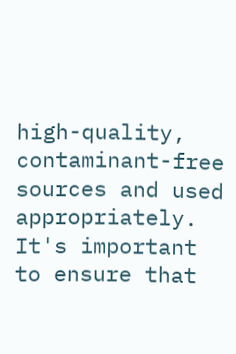high-quality, contaminant-free sources and used appropriately. It's important to ensure that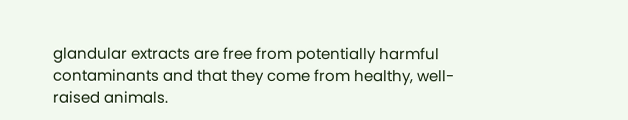glandular extracts are free from potentially harmful contaminants and that they come from healthy, well-raised animals.